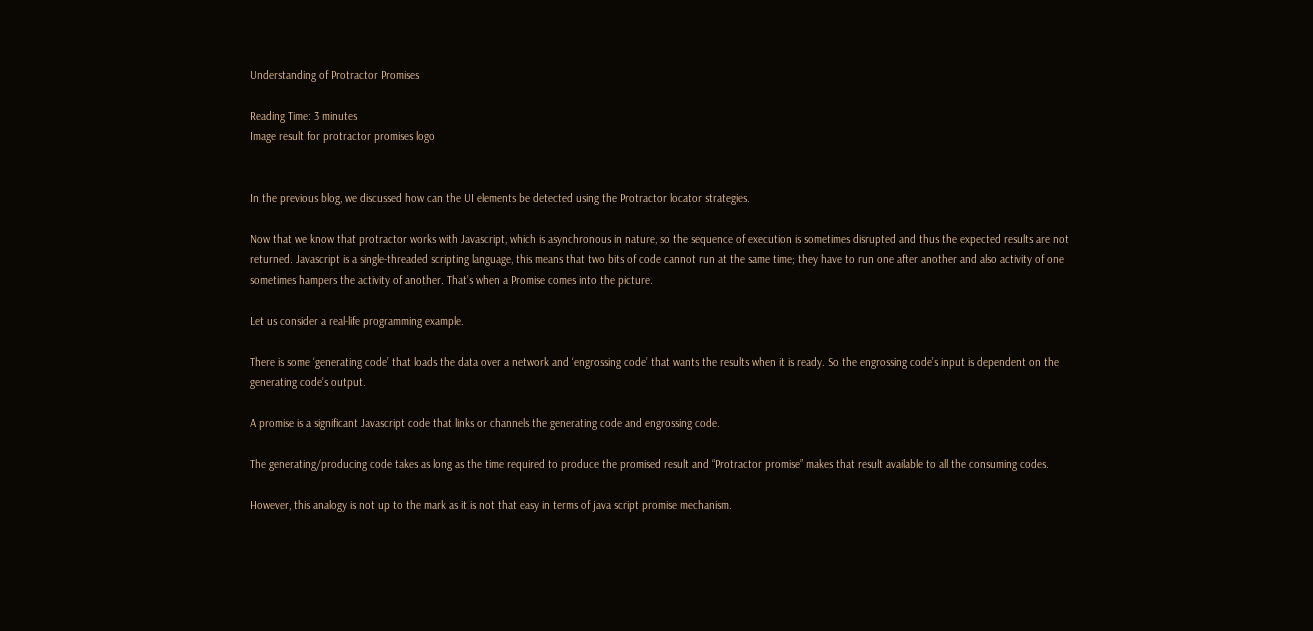Understanding of Protractor Promises

Reading Time: 3 minutes
Image result for protractor promises logo


In the previous blog, we discussed how can the UI elements be detected using the Protractor locator strategies.

Now that we know that protractor works with Javascript, which is asynchronous in nature, so the sequence of execution is sometimes disrupted and thus the expected results are not returned. Javascript is a single-threaded scripting language, this means that two bits of code cannot run at the same time; they have to run one after another and also activity of one sometimes hampers the activity of another. That’s when a Promise comes into the picture.

Let us consider a real-life programming example.

There is some ‘generating code’ that loads the data over a network and ‘engrossing code’ that wants the results when it is ready. So the engrossing code’s input is dependent on the generating code’s output.

A promise is a significant Javascript code that links or channels the generating code and engrossing code.

The generating/producing code takes as long as the time required to produce the promised result and “Protractor promise” makes that result available to all the consuming codes.

However, this analogy is not up to the mark as it is not that easy in terms of java script promise mechanism.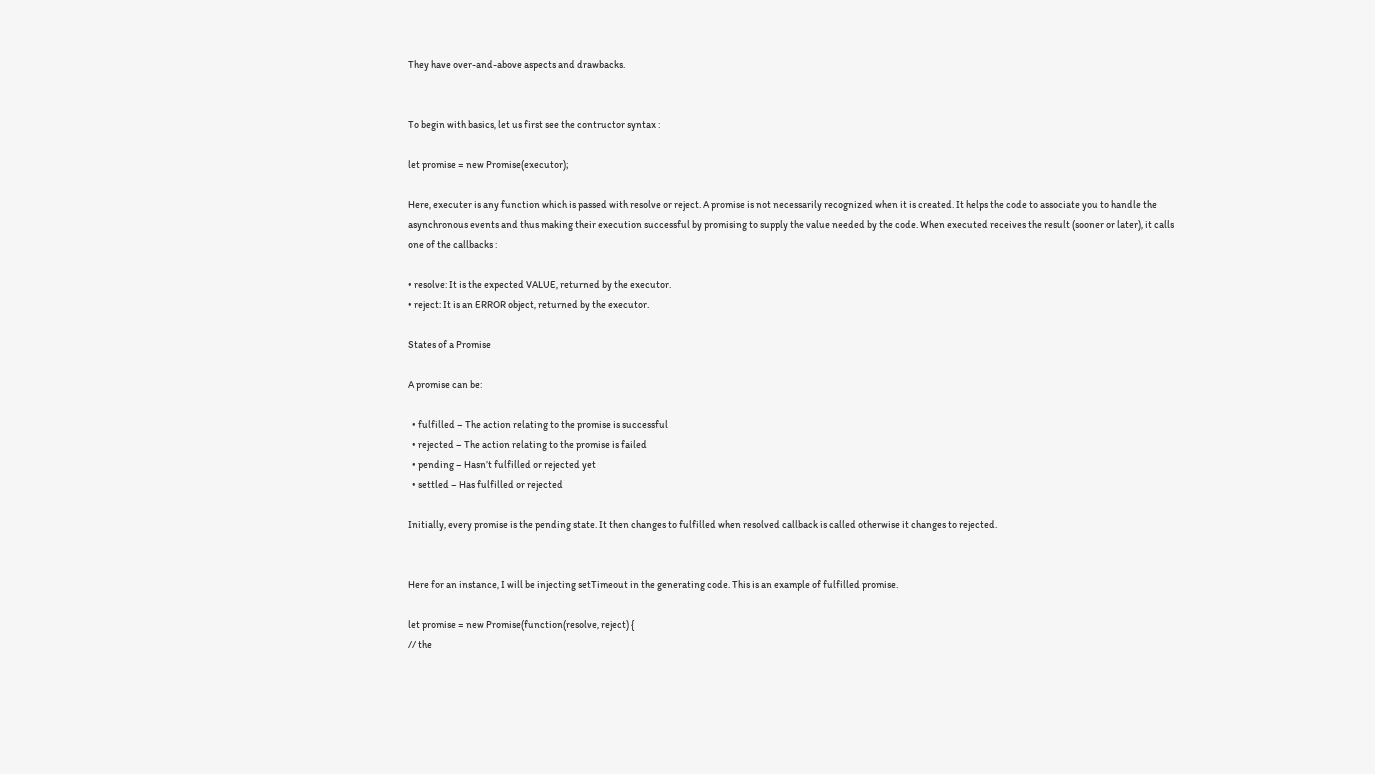They have over-and-above aspects and drawbacks.


To begin with basics, let us first see the contructor syntax :

let promise = new Promise(executor);

Here, executer is any function which is passed with resolve or reject. A promise is not necessarily recognized when it is created. It helps the code to associate you to handle the asynchronous events and thus making their execution successful by promising to supply the value needed by the code. When executed receives the result (sooner or later), it calls one of the callbacks :

• resolve: It is the expected VALUE, returned by the executor.
• reject: It is an ERROR object, returned by the executor.

States of a Promise

A promise can be:

  • fulfilled – The action relating to the promise is successful
  • rejected – The action relating to the promise is failed
  • pending – Hasn’t fulfilled or rejected yet
  • settled – Has fulfilled or rejected

Initially, every promise is the pending state. It then changes to fulfilled when resolved callback is called otherwise it changes to rejected.


Here for an instance, I will be injecting setTimeout in the generating code. This is an example of fulfilled promise.

let promise = new Promise(function(resolve, reject) {
// the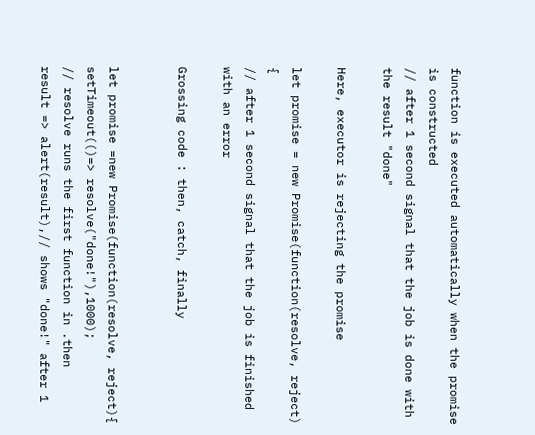function is executed automatically when the promise is constructed
// after 1 second signal that the job is done with the result "done"

Here, executor is rejecting the promise

let promise = new Promise(function(resolve, reject) {
// after 1 second signal that the job is finished with an error

Grossing code : then, catch, finally


let promise =new Promise(function(resolve, reject){
setTimeout(()=> resolve("done!"),1000);
// resolve runs the first function in .then
result => alert(result),// shows "done!" after 1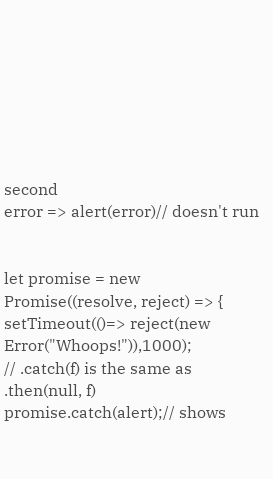second
error => alert(error)// doesn't run


let promise = new Promise((resolve, reject) => {
setTimeout(()=> reject(new Error("Whoops!")),1000);
// .catch(f) is the same as .then(null, f)
promise.catch(alert);// shows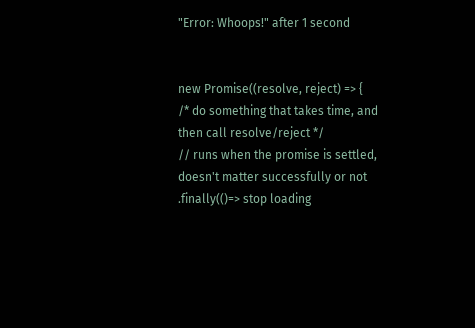"Error: Whoops!" after 1 second


new Promise((resolve, reject) => {
/* do something that takes time, and then call resolve/reject */
// runs when the promise is settled, doesn't matter successfully or not
.finally(()=> stop loading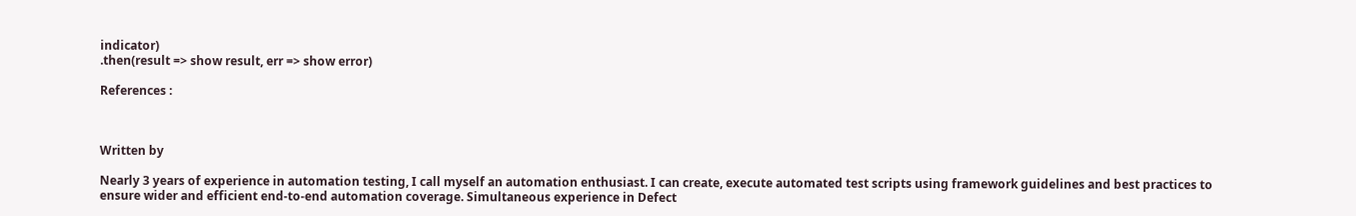indicator)
.then(result => show result, err => show error)

References :



Written by

Nearly 3 years of experience in automation testing, I call myself an automation enthusiast. I can create, execute automated test scripts using framework guidelines and best practices to ensure wider and efficient end-to-end automation coverage. Simultaneous experience in Defect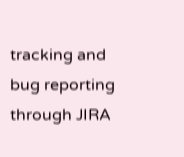tracking and bug reporting through JIRA